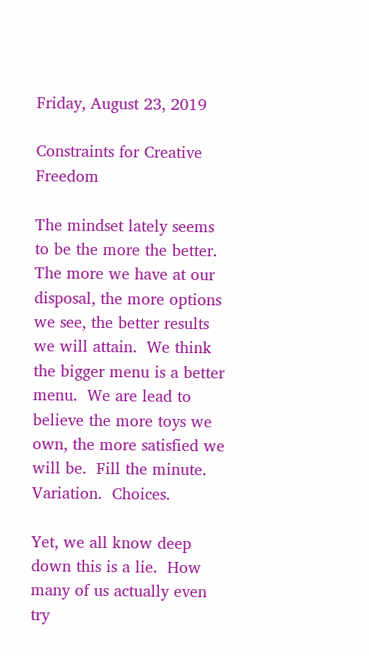Friday, August 23, 2019

Constraints for Creative Freedom

The mindset lately seems to be the more the better.  The more we have at our disposal, the more options we see, the better results we will attain.  We think the bigger menu is a better menu.  We are lead to believe the more toys we own, the more satisfied we will be.  Fill the minute.  Variation.  Choices.

Yet, we all know deep down this is a lie.  How many of us actually even try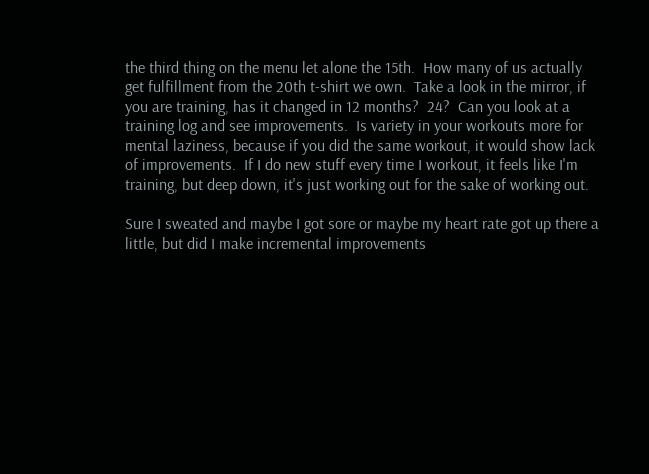the third thing on the menu let alone the 15th.  How many of us actually get fulfillment from the 20th t-shirt we own.  Take a look in the mirror, if you are training, has it changed in 12 months?  24?  Can you look at a training log and see improvements.  Is variety in your workouts more for mental laziness, because if you did the same workout, it would show lack of improvements.  If I do new stuff every time I workout, it feels like I'm training, but deep down, it's just working out for the sake of working out.

Sure I sweated and maybe I got sore or maybe my heart rate got up there a little, but did I make incremental improvements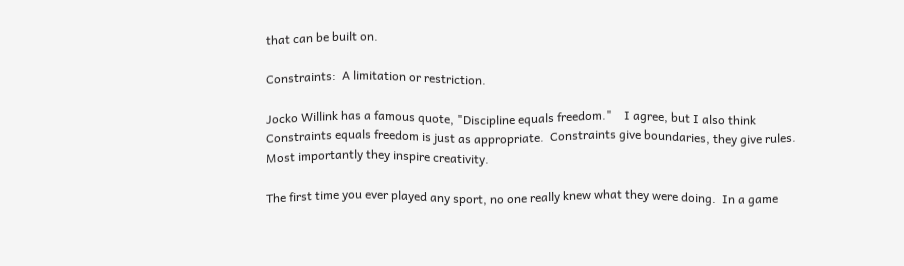that can be built on.

Constraints:  A limitation or restriction.

Jocko Willink has a famous quote, "Discipline equals freedom."    I agree, but I also think Constraints equals freedom is just as appropriate.  Constraints give boundaries, they give rules.  Most importantly they inspire creativity.

The first time you ever played any sport, no one really knew what they were doing.  In a game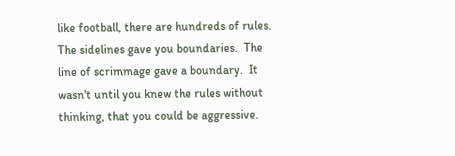like football, there are hundreds of rules.  The sidelines gave you boundaries.  The line of scrimmage gave a boundary.  It wasn't until you knew the rules without thinking, that you could be aggressive.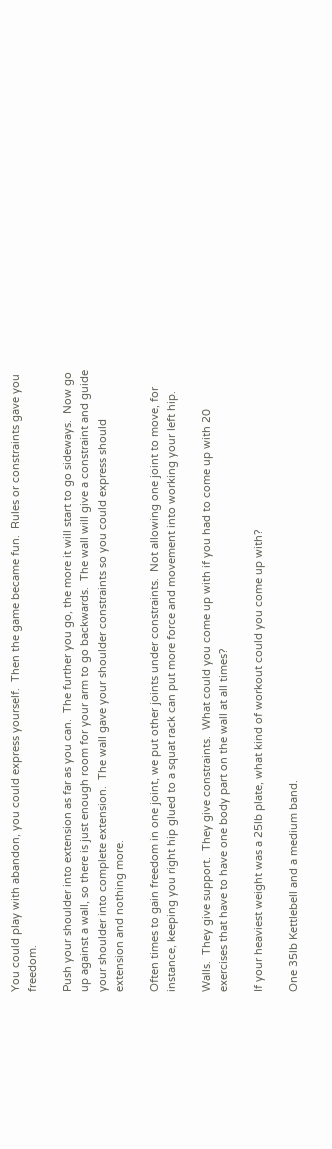You could play with abandon, you could express yourself.  Then the game became fun.  Rules or constraints gave you freedom.

Push your shoulder into extension as far as you can.  The further you go, the more it will start to go sideways.  Now go up against a wall, so there is just enough room for your arm to go backwards.  The wall will give a constraint and guide your shoulder into complete extension.  The wall gave your shoulder constraints so you could express should extension and nothing more.

Often times to gain freedom in one joint, we put other joints under constraints.  Not allowing one joint to move, for instance, keeping you right hip glued to a squat rack can put more force and movement into working your left hip.

Walls.  They give support.  They give constraints.  What could you come up with if you had to come up with 20 exercises that have to have one body part on the wall at all times?

If your heaviest weight was a 25lb plate, what kind of workout could you come up with?

One 35lb Kettlebell and a medium band.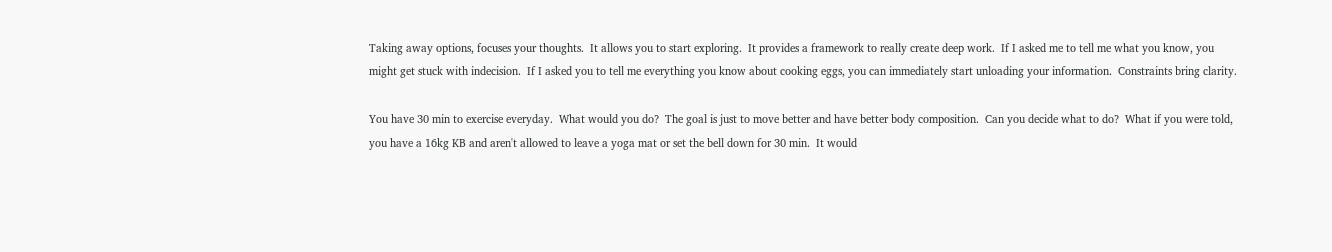Taking away options, focuses your thoughts.  It allows you to start exploring.  It provides a framework to really create deep work.  If I asked me to tell me what you know, you might get stuck with indecision.  If I asked you to tell me everything you know about cooking eggs, you can immediately start unloading your information.  Constraints bring clarity.

You have 30 min to exercise everyday.  What would you do?  The goal is just to move better and have better body composition.  Can you decide what to do?  What if you were told, you have a 16kg KB and aren't allowed to leave a yoga mat or set the bell down for 30 min.  It would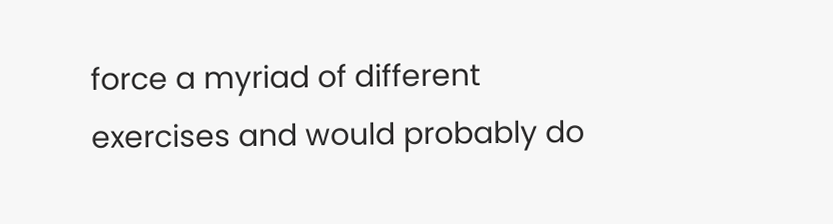force a myriad of different exercises and would probably do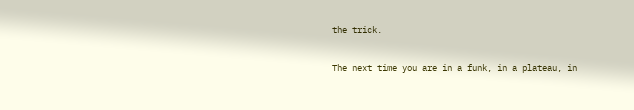the trick.

The next time you are in a funk, in a plateau, in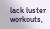lack luster workouts,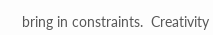bring in constraints.  Creativity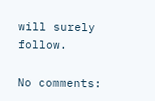will surely follow.

No comments: